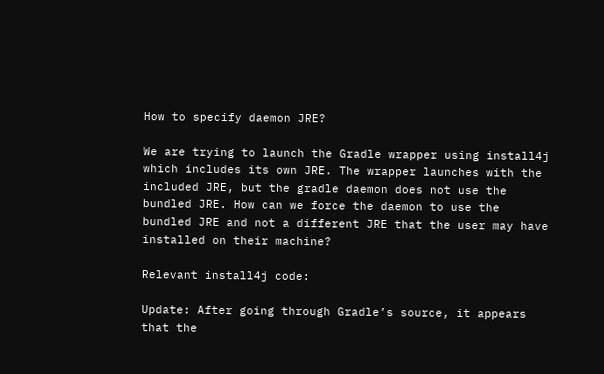How to specify daemon JRE?

We are trying to launch the Gradle wrapper using install4j which includes its own JRE. The wrapper launches with the included JRE, but the gradle daemon does not use the bundled JRE. How can we force the daemon to use the bundled JRE and not a different JRE that the user may have installed on their machine?

Relevant install4j code:

Update: After going through Gradle’s source, it appears that the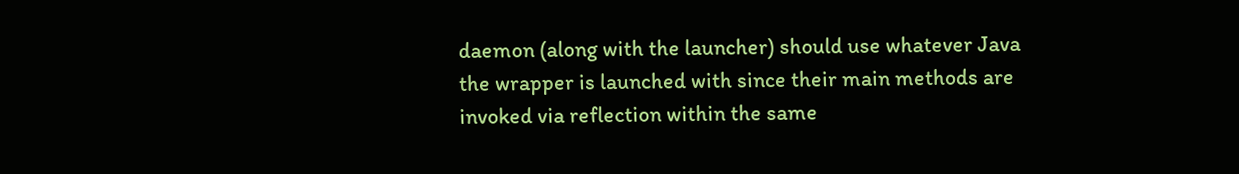daemon (along with the launcher) should use whatever Java the wrapper is launched with since their main methods are invoked via reflection within the same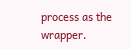process as the wrapper.